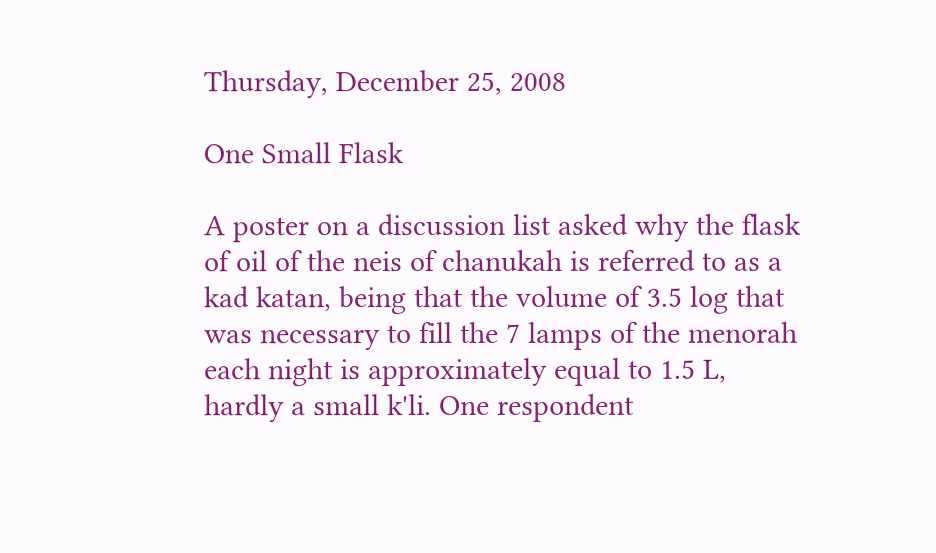Thursday, December 25, 2008

One Small Flask

A poster on a discussion list asked why the flask of oil of the neis of chanukah is referred to as a kad katan, being that the volume of 3.5 log that was necessary to fill the 7 lamps of the menorah each night is approximately equal to 1.5 L, hardly a small k'li. One respondent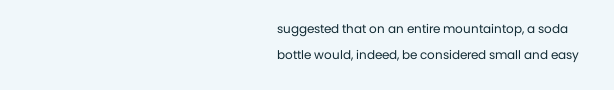suggested that on an entire mountaintop, a soda bottle would, indeed, be considered small and easy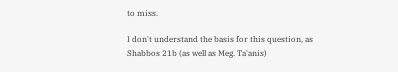to miss.

I don't understand the basis for this question, as Shabbos 21b (as well as Meg. Ta'anis)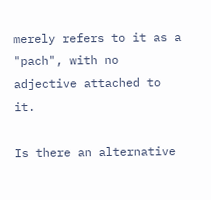merely refers to it as a "pach", with no adjective attached to it.

Is there an alternative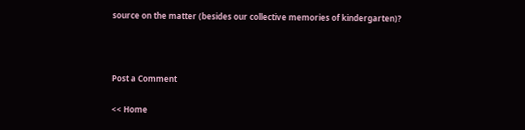source on the matter (besides our collective memories of kindergarten)?



Post a Comment

<< Home